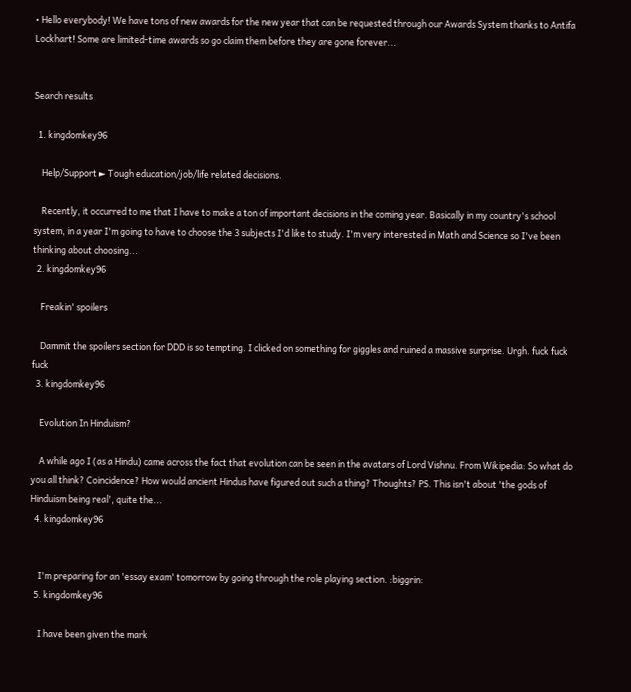• Hello everybody! We have tons of new awards for the new year that can be requested through our Awards System thanks to Antifa Lockhart! Some are limited-time awards so go claim them before they are gone forever...


Search results

  1. kingdomkey96

    Help/Support ► Tough education/job/life related decisions.

    Recently, it occurred to me that I have to make a ton of important decisions in the coming year. Basically in my country's school system, in a year I'm going to have to choose the 3 subjects I'd like to study. I'm very interested in Math and Science so I've been thinking about choosing...
  2. kingdomkey96

    Freakin' spoilers

    Dammit the spoilers section for DDD is so tempting. I clicked on something for giggles and ruined a massive surprise. Urgh. fuck fuck fuck
  3. kingdomkey96

    Evolution In Hinduism?

    A while ago I (as a Hindu) came across the fact that evolution can be seen in the avatars of Lord Vishnu. From Wikipedia: So what do you all think? Coincidence? How would ancient Hindus have figured out such a thing? Thoughts? PS. This isn't about 'the gods of Hinduism being real', quite the...
  4. kingdomkey96


    I'm preparing for an 'essay exam' tomorrow by going through the role playing section. :biggrin:
  5. kingdomkey96

    I have been given the mark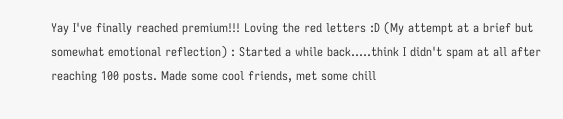Yay I've finally reached premium!!! Loving the red letters :D (My attempt at a brief but somewhat emotional reflection) : Started a while back.....think I didn't spam at all after reaching 100 posts. Made some cool friends, met some chill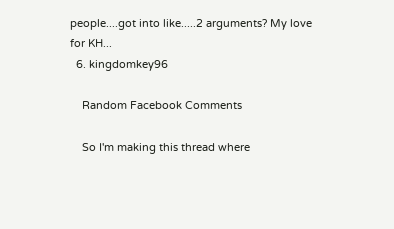people....got into like.....2 arguments? My love for KH...
  6. kingdomkey96

    Random Facebook Comments

    So I'm making this thread where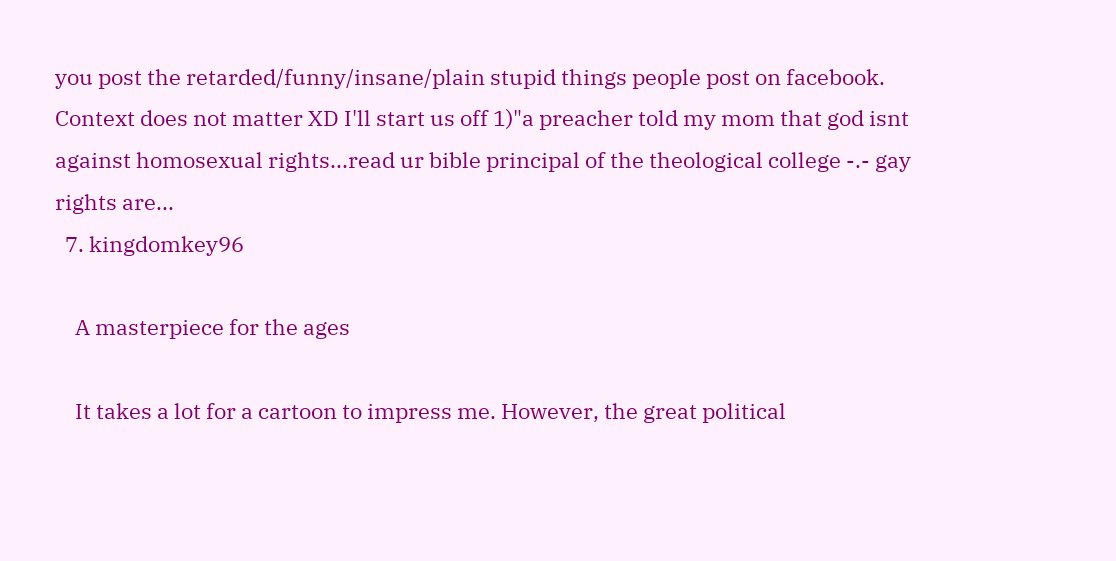you post the retarded/funny/insane/plain stupid things people post on facebook. Context does not matter XD I'll start us off 1)"a preacher told my mom that god isnt against homosexual rights...read ur bible principal of the theological college -.- gay rights are...
  7. kingdomkey96

    A masterpiece for the ages

    It takes a lot for a cartoon to impress me. However, the great political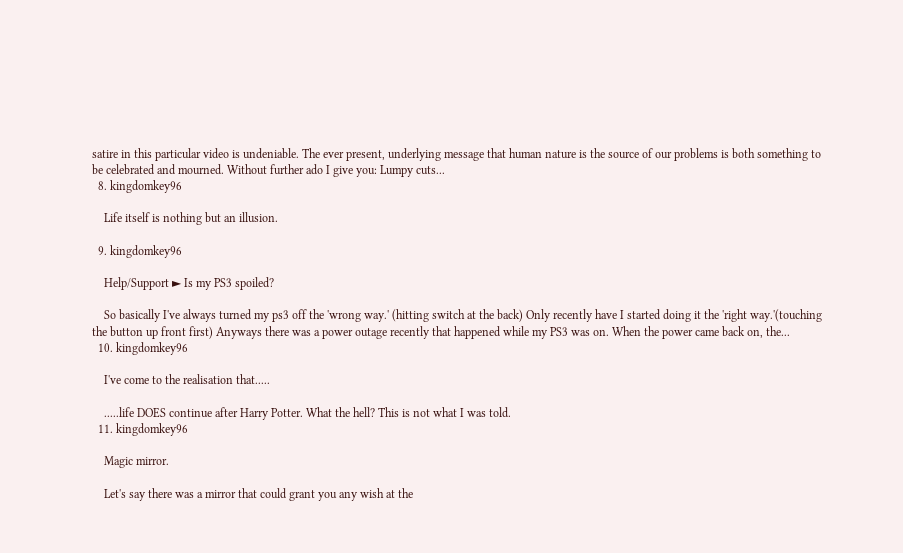satire in this particular video is undeniable. The ever present, underlying message that human nature is the source of our problems is both something to be celebrated and mourned. Without further ado I give you: Lumpy cuts...
  8. kingdomkey96

    Life itself is nothing but an illusion.

  9. kingdomkey96

    Help/Support ► Is my PS3 spoiled?

    So basically I've always turned my ps3 off the 'wrong way.' (hitting switch at the back) Only recently have I started doing it the 'right way.'(touching the button up front first) Anyways there was a power outage recently that happened while my PS3 was on. When the power came back on, the...
  10. kingdomkey96

    I've come to the realisation that.....

    .....life DOES continue after Harry Potter. What the hell? This is not what I was told.
  11. kingdomkey96

    Magic mirror.

    Let's say there was a mirror that could grant you any wish at the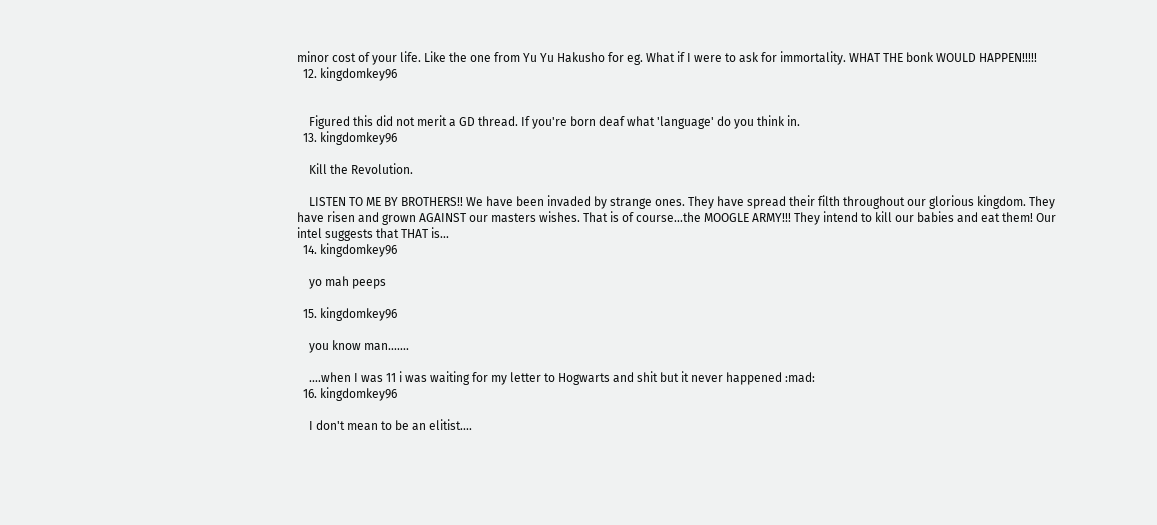minor cost of your life. Like the one from Yu Yu Hakusho for eg. What if I were to ask for immortality. WHAT THE bonk WOULD HAPPEN!!!!!
  12. kingdomkey96


    Figured this did not merit a GD thread. If you're born deaf what 'language' do you think in.
  13. kingdomkey96

    Kill the Revolution.

    LISTEN TO ME BY BROTHERS!! We have been invaded by strange ones. They have spread their filth throughout our glorious kingdom. They have risen and grown AGAINST our masters wishes. That is of course...the MOOGLE ARMY!!! They intend to kill our babies and eat them! Our intel suggests that THAT is...
  14. kingdomkey96

    yo mah peeps

  15. kingdomkey96

    you know man.......

    ....when I was 11 i was waiting for my letter to Hogwarts and shit but it never happened :mad:
  16. kingdomkey96

    I don't mean to be an elitist....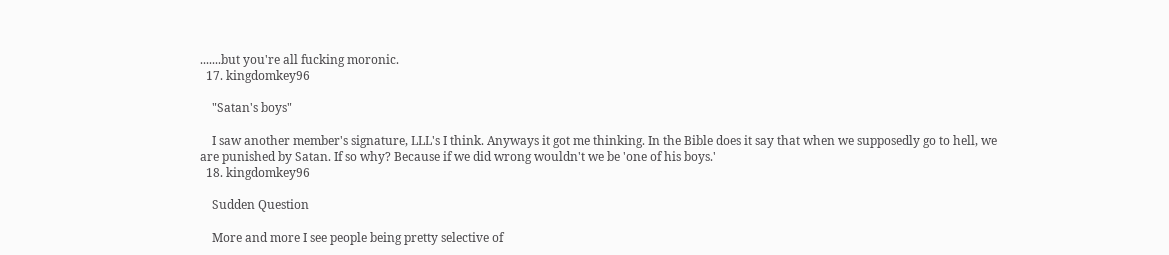.......but you're all fucking moronic.
  17. kingdomkey96

    "Satan's boys"

    I saw another member's signature, LLL's I think. Anyways it got me thinking. In the Bible does it say that when we supposedly go to hell, we are punished by Satan. If so why? Because if we did wrong wouldn't we be 'one of his boys.'
  18. kingdomkey96

    Sudden Question

    More and more I see people being pretty selective of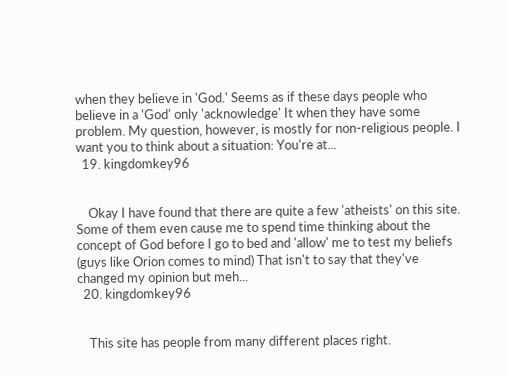when they believe in 'God.' Seems as if these days people who believe in a 'God' only 'acknowledge' It when they have some problem. My question, however, is mostly for non-religious people. I want you to think about a situation: You're at...
  19. kingdomkey96


    Okay I have found that there are quite a few 'atheists' on this site. Some of them even cause me to spend time thinking about the concept of God before I go to bed and 'allow' me to test my beliefs (guys like Orion comes to mind) That isn't to say that they've changed my opinion but meh...
  20. kingdomkey96


    This site has people from many different places right.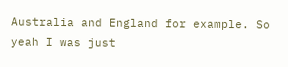Australia and England for example. So yeah I was just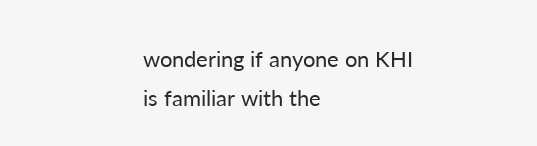wondering if anyone on KHI is familiar with the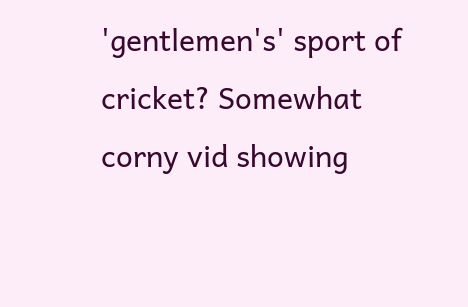'gentlemen's' sport of cricket? Somewhat corny vid showing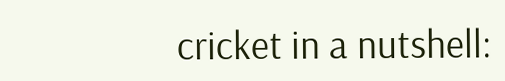cricket in a nutshell: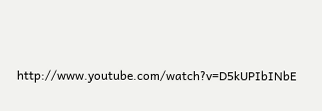http://www.youtube.com/watch?v=D5kUPIbINbE